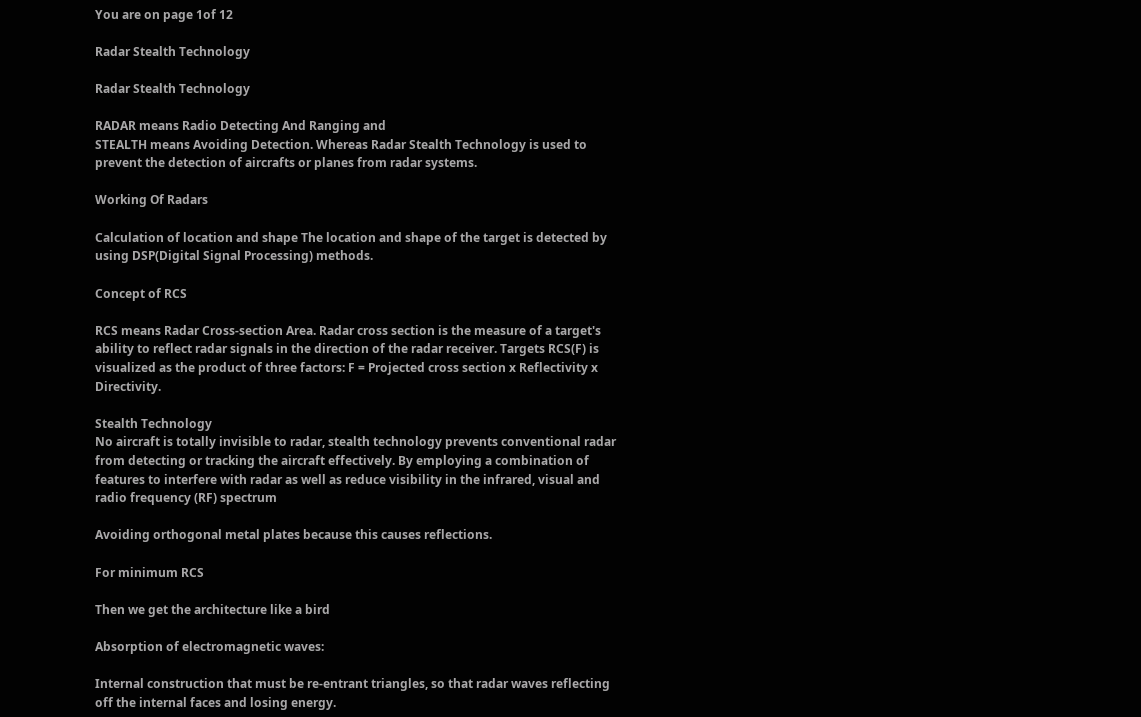You are on page 1of 12

Radar Stealth Technology

Radar Stealth Technology

RADAR means Radio Detecting And Ranging and
STEALTH means Avoiding Detection. Whereas Radar Stealth Technology is used to prevent the detection of aircrafts or planes from radar systems.

Working Of Radars

Calculation of location and shape The location and shape of the target is detected by using DSP(Digital Signal Processing) methods.

Concept of RCS

RCS means Radar Cross-section Area. Radar cross section is the measure of a target's ability to reflect radar signals in the direction of the radar receiver. Targets RCS(F) is visualized as the product of three factors: F = Projected cross section x Reflectivity x Directivity.

Stealth Technology
No aircraft is totally invisible to radar, stealth technology prevents conventional radar from detecting or tracking the aircraft effectively. By employing a combination of features to interfere with radar as well as reduce visibility in the infrared, visual and radio frequency (RF) spectrum

Avoiding orthogonal metal plates because this causes reflections.

For minimum RCS

Then we get the architecture like a bird

Absorption of electromagnetic waves:

Internal construction that must be re-entrant triangles, so that radar waves reflecting off the internal faces and losing energy.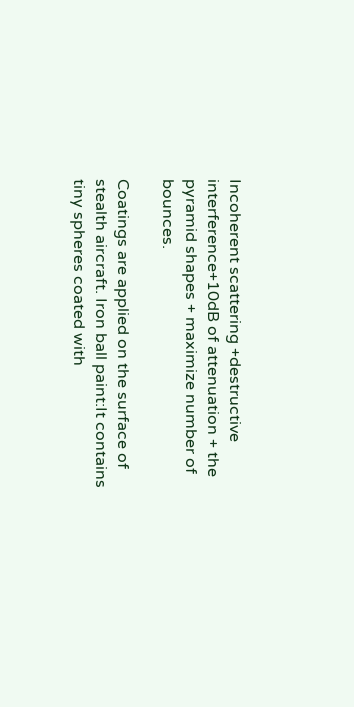Incoherent scattering +destructive interference+10dB of attenuation + the pyramid shapes + maximize number of bounces.

Coatings are applied on the surface of stealth aircraft. Iron ball paint:It contains tiny spheres coated with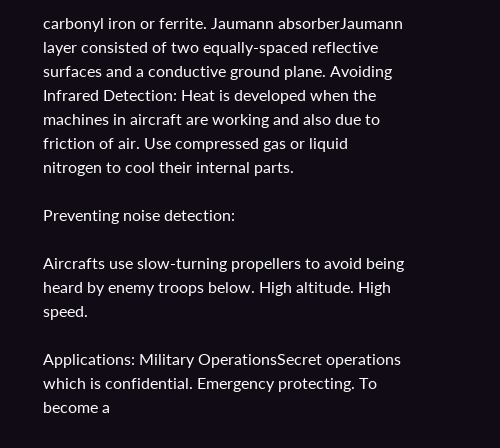carbonyl iron or ferrite. Jaumann absorberJaumann layer consisted of two equally-spaced reflective surfaces and a conductive ground plane. Avoiding Infrared Detection: Heat is developed when the machines in aircraft are working and also due to friction of air. Use compressed gas or liquid nitrogen to cool their internal parts.

Preventing noise detection:

Aircrafts use slow-turning propellers to avoid being heard by enemy troops below. High altitude. High speed.

Applications: Military OperationsSecret operations which is confidential. Emergency protecting. To become a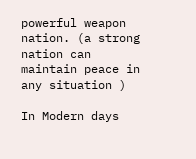powerful weapon nation. (a strong nation can maintain peace in any situation )

In Modern days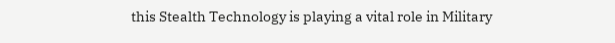this Stealth Technology is playing a vital role in Military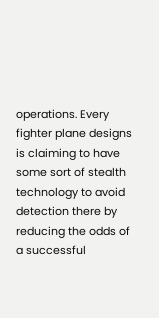operations. Every fighter plane designs is claiming to have some sort of stealth technology to avoid detection there by reducing the odds of a successful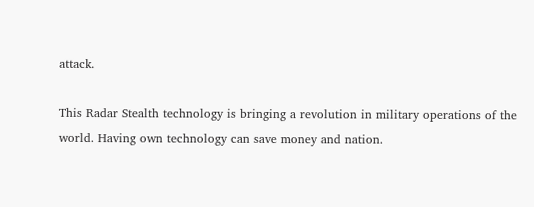attack.

This Radar Stealth technology is bringing a revolution in military operations of the world. Having own technology can save money and nation.